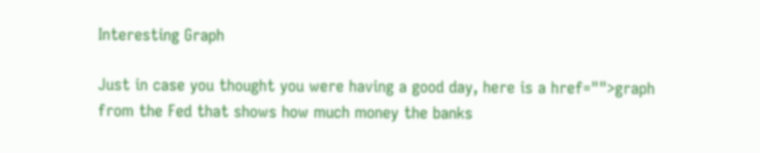Interesting Graph

Just in case you thought you were having a good day, here is a href="">graph
from the Fed that shows how much money the banks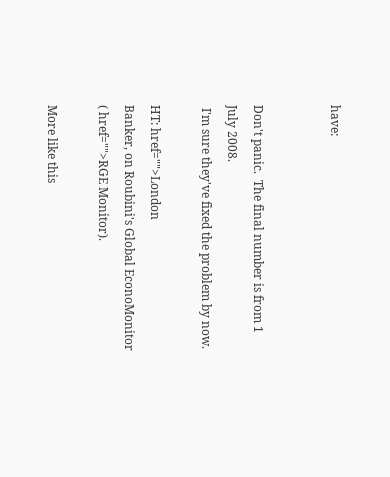have:


Don't panic.  The final number is from 1 July 2008.
 I'm sure they've fixed the problem by now.

HT: href="">London
Banker, on Roubini's Global EconoMonitor ( href="">RGE Monitor).

More like this